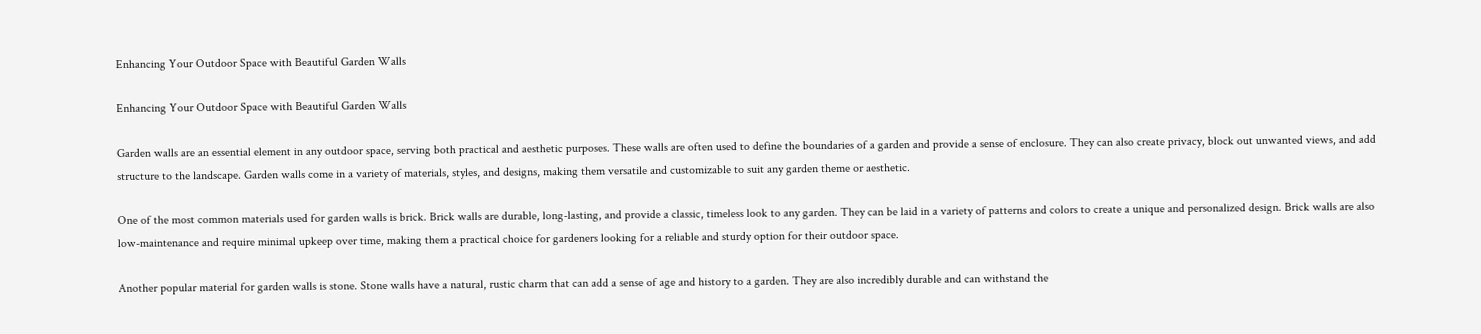Enhancing Your Outdoor Space with Beautiful Garden Walls

Enhancing Your Outdoor Space with Beautiful Garden Walls

Garden walls are an essential element in any outdoor space, serving both practical and aesthetic purposes. These walls are often used to define the boundaries of a garden and provide a sense of enclosure. They can also create privacy, block out unwanted views, and add structure to the landscape. Garden walls come in a variety of materials, styles, and designs, making them versatile and customizable to suit any garden theme or aesthetic.

One of the most common materials used for garden walls is brick. Brick walls are durable, long-lasting, and provide a classic, timeless look to any garden. They can be laid in a variety of patterns and colors to create a unique and personalized design. Brick walls are also low-maintenance and require minimal upkeep over time, making them a practical choice for gardeners looking for a reliable and sturdy option for their outdoor space.

Another popular material for garden walls is stone. Stone walls have a natural, rustic charm that can add a sense of age and history to a garden. They are also incredibly durable and can withstand the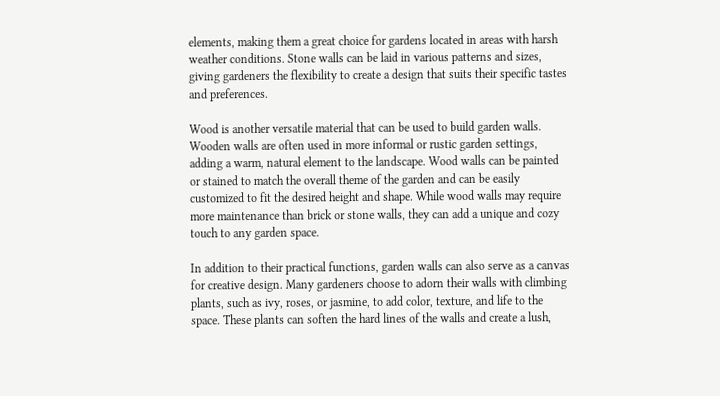elements, making them a great choice for gardens located in areas with harsh weather conditions. Stone walls can be laid in various patterns and sizes, giving gardeners the flexibility to create a design that suits their specific tastes and preferences.

Wood is another versatile material that can be used to build garden walls. Wooden walls are often used in more informal or rustic garden settings, adding a warm, natural element to the landscape. Wood walls can be painted or stained to match the overall theme of the garden and can be easily customized to fit the desired height and shape. While wood walls may require more maintenance than brick or stone walls, they can add a unique and cozy touch to any garden space.

In addition to their practical functions, garden walls can also serve as a canvas for creative design. Many gardeners choose to adorn their walls with climbing plants, such as ivy, roses, or jasmine, to add color, texture, and life to the space. These plants can soften the hard lines of the walls and create a lush,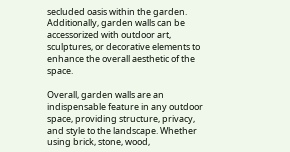secluded oasis within the garden. Additionally, garden walls can be accessorized with outdoor art, sculptures, or decorative elements to enhance the overall aesthetic of the space.

Overall, garden walls are an indispensable feature in any outdoor space, providing structure, privacy, and style to the landscape. Whether using brick, stone, wood,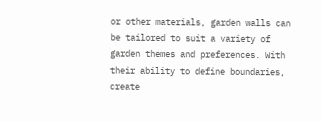or other materials, garden walls can be tailored to suit a variety of garden themes and preferences. With their ability to define boundaries, create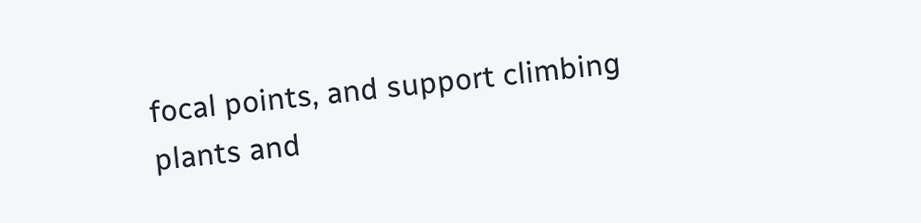focal points, and support climbing plants and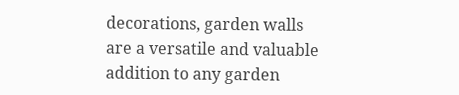decorations, garden walls are a versatile and valuable addition to any garden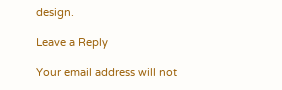design.

Leave a Reply

Your email address will not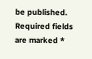be published. Required fields are marked *